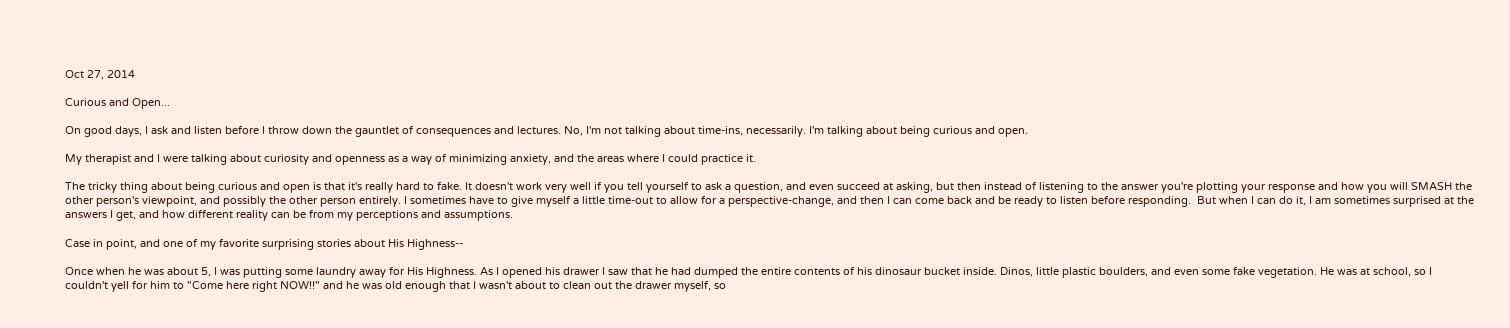Oct 27, 2014

Curious and Open...

On good days, I ask and listen before I throw down the gauntlet of consequences and lectures. No, I'm not talking about time-ins, necessarily. I'm talking about being curious and open.

My therapist and I were talking about curiosity and openness as a way of minimizing anxiety, and the areas where I could practice it.

The tricky thing about being curious and open is that it's really hard to fake. It doesn't work very well if you tell yourself to ask a question, and even succeed at asking, but then instead of listening to the answer you're plotting your response and how you will SMASH the other person's viewpoint, and possibly the other person entirely. I sometimes have to give myself a little time-out to allow for a perspective-change, and then I can come back and be ready to listen before responding.  But when I can do it, I am sometimes surprised at the answers I get, and how different reality can be from my perceptions and assumptions.

Case in point, and one of my favorite surprising stories about His Highness--

Once when he was about 5, I was putting some laundry away for His Highness. As I opened his drawer I saw that he had dumped the entire contents of his dinosaur bucket inside. Dinos, little plastic boulders, and even some fake vegetation. He was at school, so I couldn't yell for him to "Come here right NOW!!" and he was old enough that I wasn't about to clean out the drawer myself, so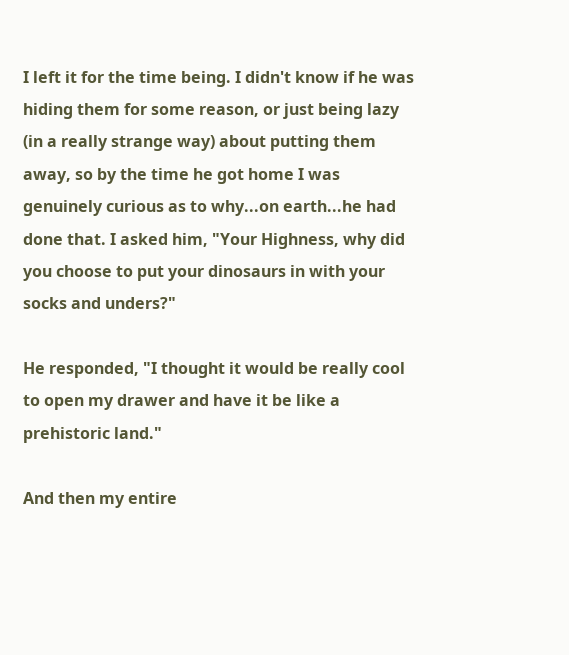I left it for the time being. I didn't know if he was hiding them for some reason, or just being lazy (in a really strange way) about putting them away, so by the time he got home I was genuinely curious as to why...on earth...he had done that. I asked him, "Your Highness, why did you choose to put your dinosaurs in with your socks and unders?"

He responded, "I thought it would be really cool to open my drawer and have it be like a prehistoric land."

And then my entire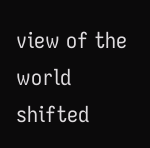view of the world shifted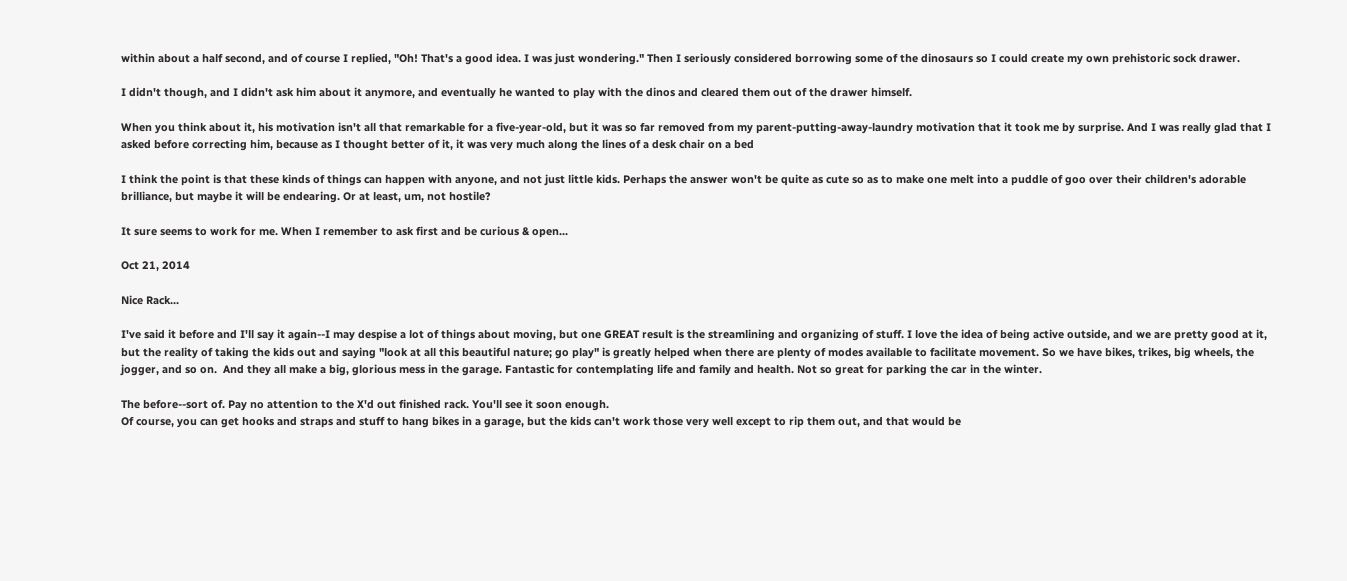within about a half second, and of course I replied, "Oh! That's a good idea. I was just wondering." Then I seriously considered borrowing some of the dinosaurs so I could create my own prehistoric sock drawer.

I didn't though, and I didn't ask him about it anymore, and eventually he wanted to play with the dinos and cleared them out of the drawer himself.

When you think about it, his motivation isn't all that remarkable for a five-year-old, but it was so far removed from my parent-putting-away-laundry motivation that it took me by surprise. And I was really glad that I asked before correcting him, because as I thought better of it, it was very much along the lines of a desk chair on a bed

I think the point is that these kinds of things can happen with anyone, and not just little kids. Perhaps the answer won't be quite as cute so as to make one melt into a puddle of goo over their children's adorable brilliance, but maybe it will be endearing. Or at least, um, not hostile?

It sure seems to work for me. When I remember to ask first and be curious & open...

Oct 21, 2014

Nice Rack...

I've said it before and I'll say it again--I may despise a lot of things about moving, but one GREAT result is the streamlining and organizing of stuff. I love the idea of being active outside, and we are pretty good at it, but the reality of taking the kids out and saying "look at all this beautiful nature; go play" is greatly helped when there are plenty of modes available to facilitate movement. So we have bikes, trikes, big wheels, the jogger, and so on.  And they all make a big, glorious mess in the garage. Fantastic for contemplating life and family and health. Not so great for parking the car in the winter.

The before--sort of. Pay no attention to the X'd out finished rack. You'll see it soon enough.
Of course, you can get hooks and straps and stuff to hang bikes in a garage, but the kids can't work those very well except to rip them out, and that would be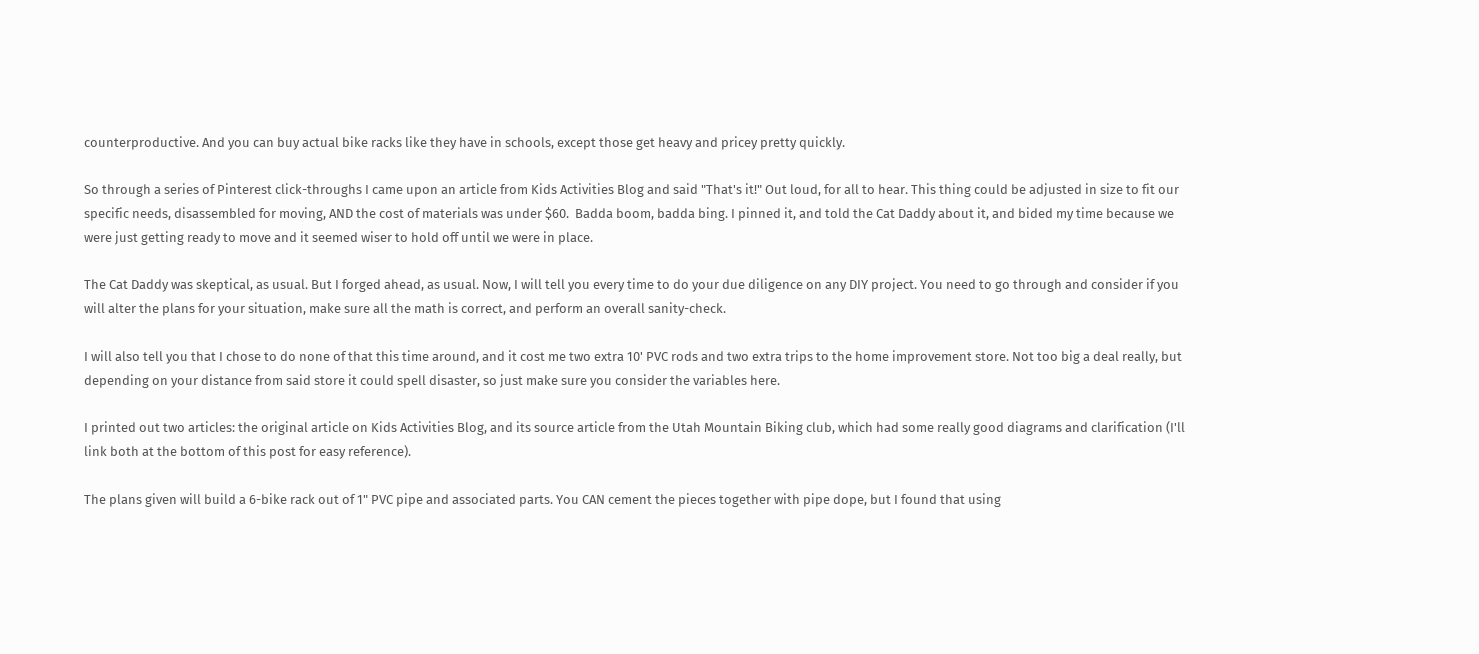counterproductive. And you can buy actual bike racks like they have in schools, except those get heavy and pricey pretty quickly.

So through a series of Pinterest click-throughs I came upon an article from Kids Activities Blog and said "That's it!" Out loud, for all to hear. This thing could be adjusted in size to fit our specific needs, disassembled for moving, AND the cost of materials was under $60.  Badda boom, badda bing. I pinned it, and told the Cat Daddy about it, and bided my time because we were just getting ready to move and it seemed wiser to hold off until we were in place.

The Cat Daddy was skeptical, as usual. But I forged ahead, as usual. Now, I will tell you every time to do your due diligence on any DIY project. You need to go through and consider if you will alter the plans for your situation, make sure all the math is correct, and perform an overall sanity-check.

I will also tell you that I chose to do none of that this time around, and it cost me two extra 10' PVC rods and two extra trips to the home improvement store. Not too big a deal really, but depending on your distance from said store it could spell disaster, so just make sure you consider the variables here.

I printed out two articles: the original article on Kids Activities Blog, and its source article from the Utah Mountain Biking club, which had some really good diagrams and clarification (I'll link both at the bottom of this post for easy reference).

The plans given will build a 6-bike rack out of 1" PVC pipe and associated parts. You CAN cement the pieces together with pipe dope, but I found that using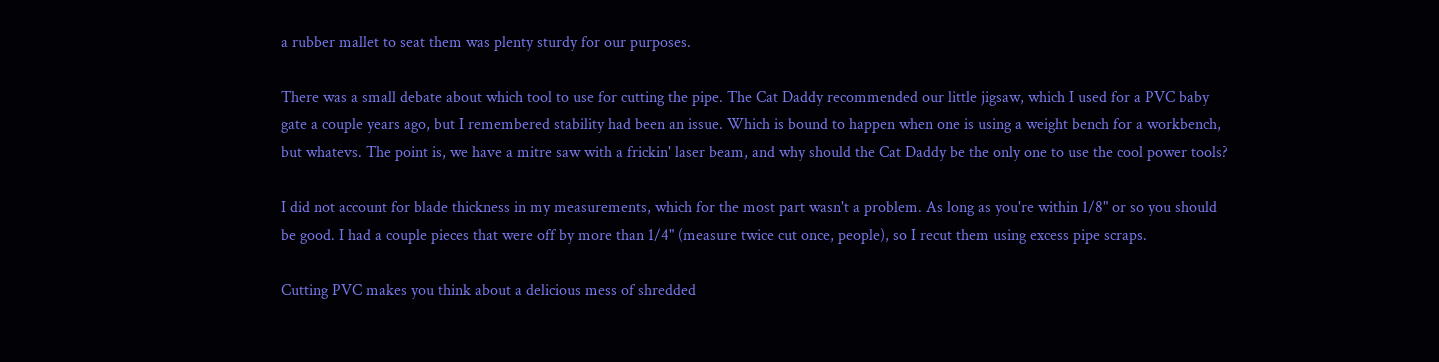a rubber mallet to seat them was plenty sturdy for our purposes.

There was a small debate about which tool to use for cutting the pipe. The Cat Daddy recommended our little jigsaw, which I used for a PVC baby gate a couple years ago, but I remembered stability had been an issue. Which is bound to happen when one is using a weight bench for a workbench, but whatevs. The point is, we have a mitre saw with a frickin' laser beam, and why should the Cat Daddy be the only one to use the cool power tools?

I did not account for blade thickness in my measurements, which for the most part wasn't a problem. As long as you're within 1/8" or so you should be good. I had a couple pieces that were off by more than 1/4" (measure twice cut once, people), so I recut them using excess pipe scraps.

Cutting PVC makes you think about a delicious mess of shredded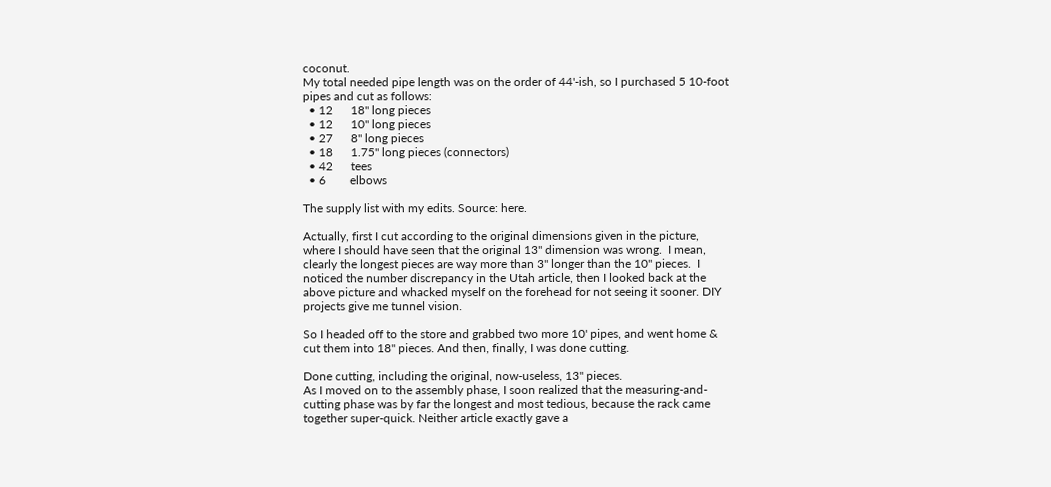coconut.
My total needed pipe length was on the order of 44'-ish, so I purchased 5 10-foot pipes and cut as follows:
  • 12      18" long pieces
  • 12      10" long pieces
  • 27      8" long pieces
  • 18      1.75" long pieces (connectors)
  • 42      tees
  • 6        elbows

The supply list with my edits. Source: here.

Actually, first I cut according to the original dimensions given in the picture, where I should have seen that the original 13" dimension was wrong.  I mean, clearly the longest pieces are way more than 3" longer than the 10" pieces.  I noticed the number discrepancy in the Utah article, then I looked back at the above picture and whacked myself on the forehead for not seeing it sooner. DIY projects give me tunnel vision.

So I headed off to the store and grabbed two more 10' pipes, and went home & cut them into 18" pieces. And then, finally, I was done cutting.

Done cutting, including the original, now-useless, 13" pieces.
As I moved on to the assembly phase, I soon realized that the measuring-and-cutting phase was by far the longest and most tedious, because the rack came together super-quick. Neither article exactly gave a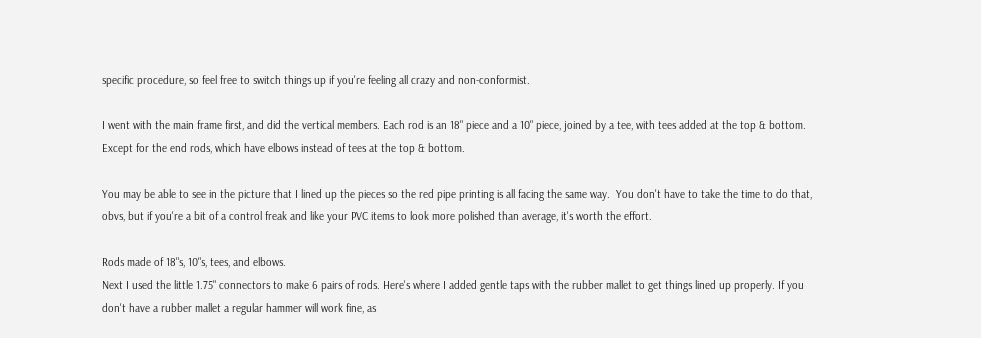specific procedure, so feel free to switch things up if you're feeling all crazy and non-conformist.

I went with the main frame first, and did the vertical members. Each rod is an 18" piece and a 10" piece, joined by a tee, with tees added at the top & bottom. Except for the end rods, which have elbows instead of tees at the top & bottom.

You may be able to see in the picture that I lined up the pieces so the red pipe printing is all facing the same way.  You don't have to take the time to do that, obvs, but if you're a bit of a control freak and like your PVC items to look more polished than average, it's worth the effort.

Rods made of 18"s, 10"s, tees, and elbows.
Next I used the little 1.75" connectors to make 6 pairs of rods. Here's where I added gentle taps with the rubber mallet to get things lined up properly. If you don't have a rubber mallet a regular hammer will work fine, as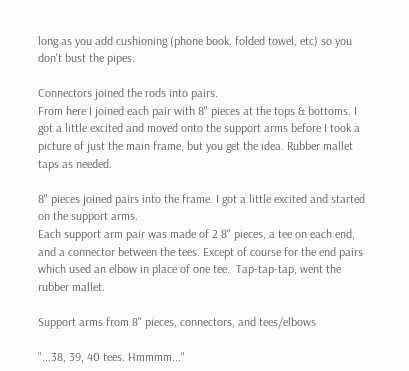long as you add cushioning (phone book, folded towel, etc) so you don't bust the pipes.

Connectors joined the rods into pairs.
From here I joined each pair with 8" pieces at the tops & bottoms. I got a little excited and moved onto the support arms before I took a picture of just the main frame, but you get the idea. Rubber mallet taps as needed.

8" pieces joined pairs into the frame. I got a little excited and started on the support arms.
Each support arm pair was made of 2 8" pieces, a tee on each end, and a connector between the tees. Except of course for the end pairs which used an elbow in place of one tee.  Tap-tap-tap, went the rubber mallet.

Support arms from 8" pieces, connectors, and tees/elbows

"...38, 39, 40 tees. Hmmmm..."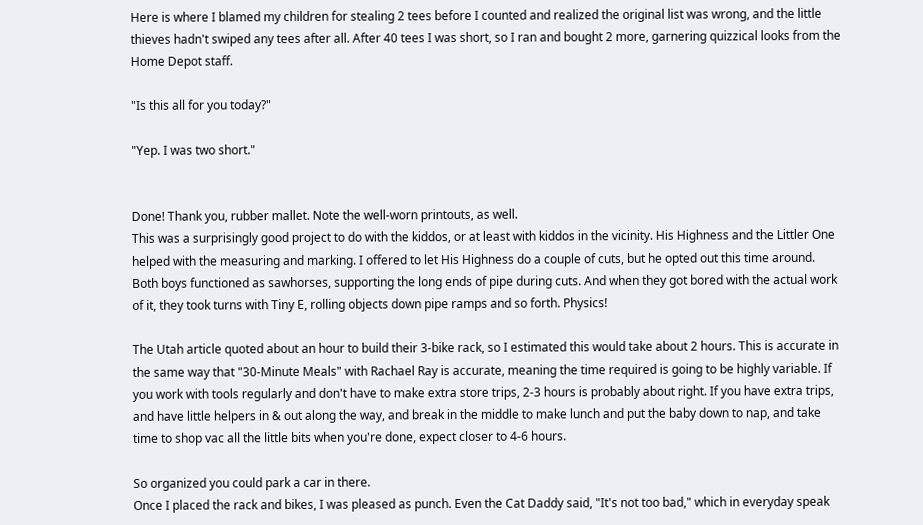Here is where I blamed my children for stealing 2 tees before I counted and realized the original list was wrong, and the little thieves hadn't swiped any tees after all. After 40 tees I was short, so I ran and bought 2 more, garnering quizzical looks from the Home Depot staff.

"Is this all for you today?"

"Yep. I was two short."


Done! Thank you, rubber mallet. Note the well-worn printouts, as well.
This was a surprisingly good project to do with the kiddos, or at least with kiddos in the vicinity. His Highness and the Littler One helped with the measuring and marking. I offered to let His Highness do a couple of cuts, but he opted out this time around. Both boys functioned as sawhorses, supporting the long ends of pipe during cuts. And when they got bored with the actual work of it, they took turns with Tiny E, rolling objects down pipe ramps and so forth. Physics!

The Utah article quoted about an hour to build their 3-bike rack, so I estimated this would take about 2 hours. This is accurate in the same way that "30-Minute Meals" with Rachael Ray is accurate, meaning the time required is going to be highly variable. If you work with tools regularly and don't have to make extra store trips, 2-3 hours is probably about right. If you have extra trips, and have little helpers in & out along the way, and break in the middle to make lunch and put the baby down to nap, and take time to shop vac all the little bits when you're done, expect closer to 4-6 hours.

So organized you could park a car in there.
Once I placed the rack and bikes, I was pleased as punch. Even the Cat Daddy said, "It's not too bad," which in everyday speak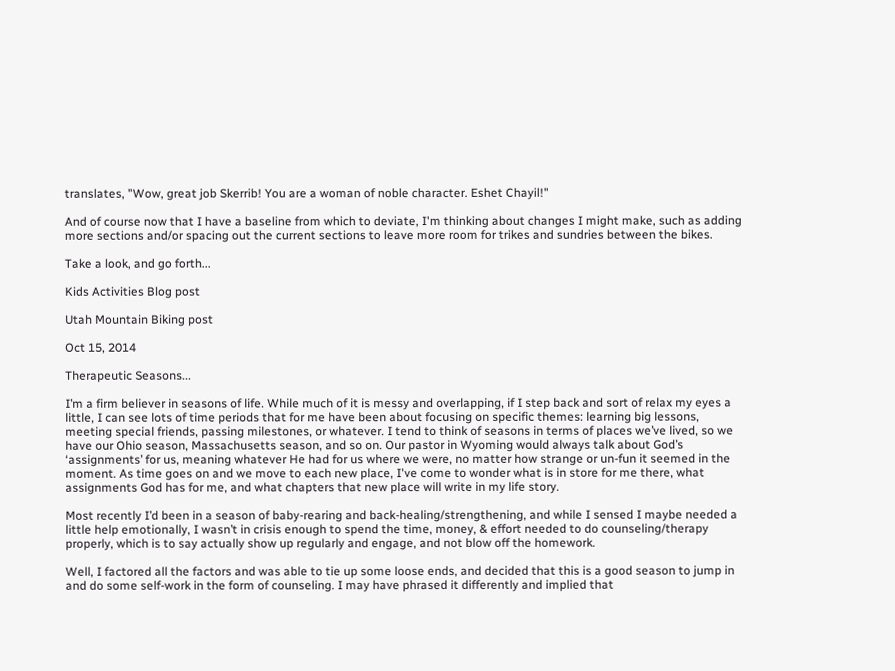translates, "Wow, great job Skerrib! You are a woman of noble character. Eshet Chayil!"

And of course now that I have a baseline from which to deviate, I'm thinking about changes I might make, such as adding more sections and/or spacing out the current sections to leave more room for trikes and sundries between the bikes.

Take a look, and go forth...

Kids Activities Blog post

Utah Mountain Biking post

Oct 15, 2014

Therapeutic Seasons...

I’m a firm believer in seasons of life. While much of it is messy and overlapping, if I step back and sort of relax my eyes a little, I can see lots of time periods that for me have been about focusing on specific themes: learning big lessons, meeting special friends, passing milestones, or whatever. I tend to think of seasons in terms of places we’ve lived, so we have our Ohio season, Massachusetts season, and so on. Our pastor in Wyoming would always talk about God’s ‘assignments’ for us, meaning whatever He had for us where we were, no matter how strange or un-fun it seemed in the moment. As time goes on and we move to each new place, I've come to wonder what is in store for me there, what assignments God has for me, and what chapters that new place will write in my life story.

Most recently I’d been in a season of baby-rearing and back-healing/strengthening, and while I sensed I maybe needed a little help emotionally, I wasn’t in crisis enough to spend the time, money, & effort needed to do counseling/therapy properly, which is to say actually show up regularly and engage, and not blow off the homework.

Well, I factored all the factors and was able to tie up some loose ends, and decided that this is a good season to jump in and do some self-work in the form of counseling. I may have phrased it differently and implied that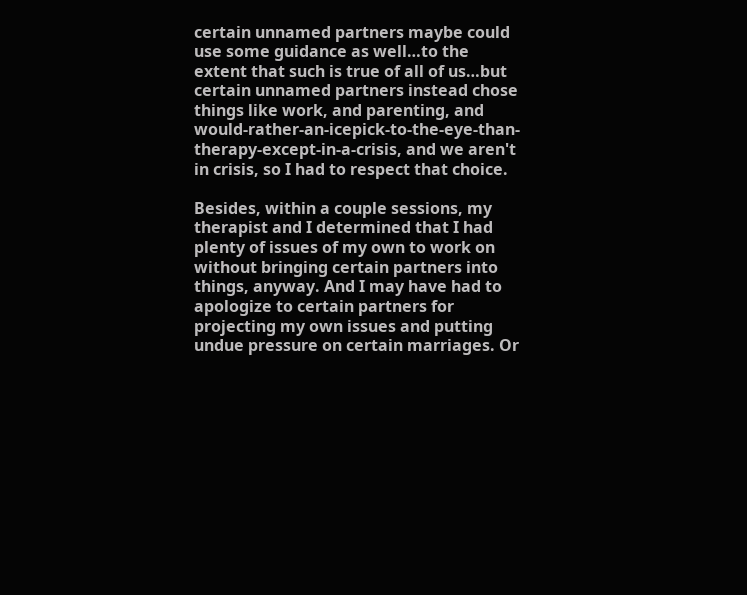certain unnamed partners maybe could use some guidance as well…to the extent that such is true of all of us…but certain unnamed partners instead chose things like work, and parenting, and would-rather-an-icepick-to-the-eye-than-therapy-except-in-a-crisis, and we aren't in crisis, so I had to respect that choice.

Besides, within a couple sessions, my therapist and I determined that I had plenty of issues of my own to work on without bringing certain partners into things, anyway. And I may have had to apologize to certain partners for projecting my own issues and putting undue pressure on certain marriages. Or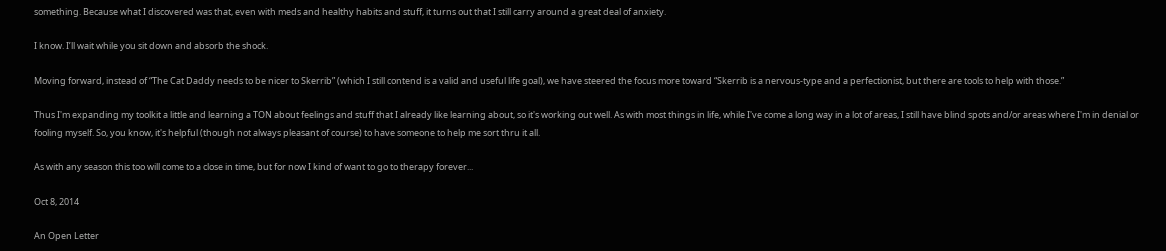something. Because what I discovered was that, even with meds and healthy habits and stuff, it turns out that I still carry around a great deal of anxiety.

I know. I’ll wait while you sit down and absorb the shock.

Moving forward, instead of “The Cat Daddy needs to be nicer to Skerrib” (which I still contend is a valid and useful life goal), we have steered the focus more toward “Skerrib is a nervous-type and a perfectionist, but there are tools to help with those.”

Thus I'm expanding my toolkit a little and learning a TON about feelings and stuff that I already like learning about, so it's working out well. As with most things in life, while I've come a long way in a lot of areas, I still have blind spots and/or areas where I'm in denial or fooling myself. So, you know, it's helpful (though not always pleasant of course) to have someone to help me sort thru it all.

As with any season this too will come to a close in time, but for now I kind of want to go to therapy forever...

Oct 8, 2014

An Open Letter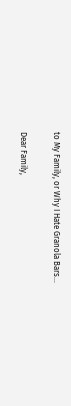to My Family, or Why I Hate Granola Bars...

Dear Family,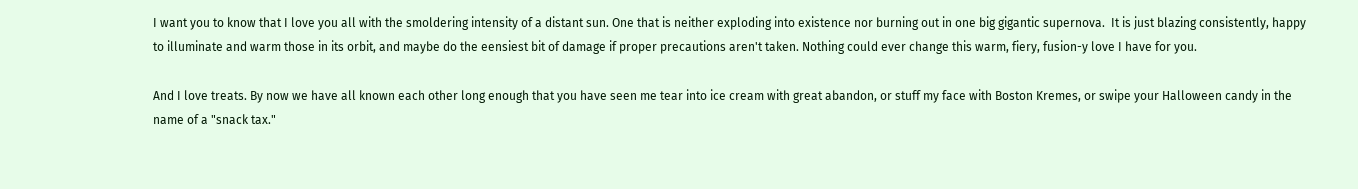I want you to know that I love you all with the smoldering intensity of a distant sun. One that is neither exploding into existence nor burning out in one big gigantic supernova.  It is just blazing consistently, happy to illuminate and warm those in its orbit, and maybe do the eensiest bit of damage if proper precautions aren't taken. Nothing could ever change this warm, fiery, fusion-y love I have for you.

And I love treats. By now we have all known each other long enough that you have seen me tear into ice cream with great abandon, or stuff my face with Boston Kremes, or swipe your Halloween candy in the name of a "snack tax."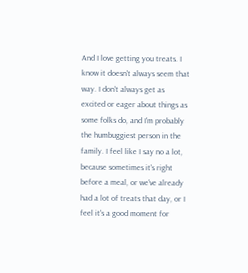And I love getting you treats. I know it doesn't always seem that way. I don't always get as excited or eager about things as some folks do, and I'm probably the humbuggiest person in the family. I feel like I say no a lot, because sometimes it's right before a meal, or we've already had a lot of treats that day, or I feel it's a good moment for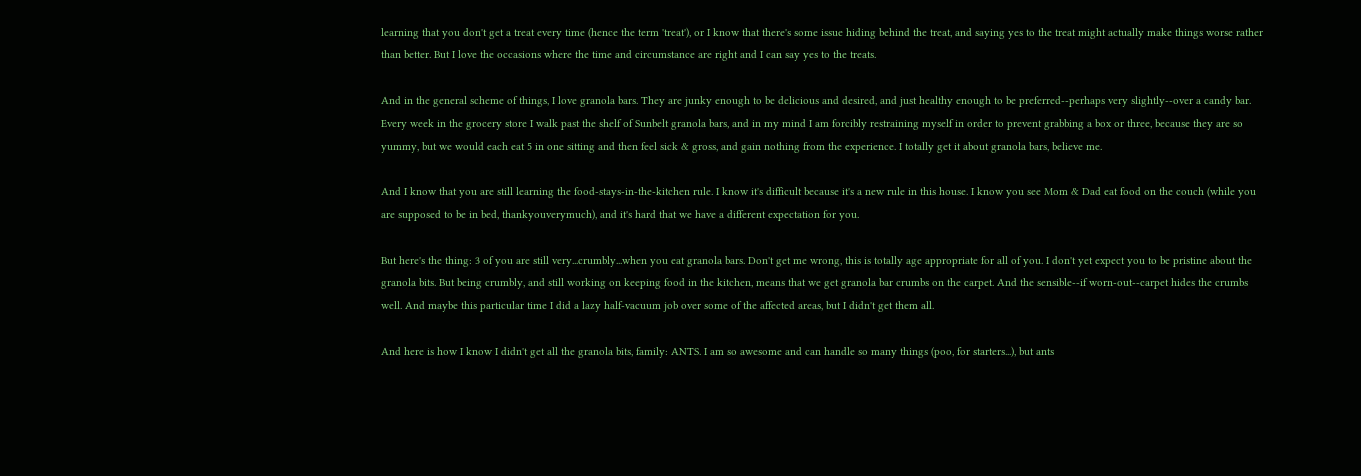learning that you don't get a treat every time (hence the term 'treat'), or I know that there's some issue hiding behind the treat, and saying yes to the treat might actually make things worse rather than better. But I love the occasions where the time and circumstance are right and I can say yes to the treats.

And in the general scheme of things, I love granola bars. They are junky enough to be delicious and desired, and just healthy enough to be preferred--perhaps very slightly--over a candy bar.  Every week in the grocery store I walk past the shelf of Sunbelt granola bars, and in my mind I am forcibly restraining myself in order to prevent grabbing a box or three, because they are so yummy, but we would each eat 5 in one sitting and then feel sick & gross, and gain nothing from the experience. I totally get it about granola bars, believe me.

And I know that you are still learning the food-stays-in-the-kitchen rule. I know it's difficult because it's a new rule in this house. I know you see Mom & Dad eat food on the couch (while you are supposed to be in bed, thankyouverymuch), and it's hard that we have a different expectation for you.

But here's the thing: 3 of you are still very...crumbly...when you eat granola bars. Don't get me wrong, this is totally age appropriate for all of you. I don't yet expect you to be pristine about the granola bits. But being crumbly, and still working on keeping food in the kitchen, means that we get granola bar crumbs on the carpet. And the sensible--if worn-out--carpet hides the crumbs well. And maybe this particular time I did a lazy half-vacuum job over some of the affected areas, but I didn't get them all.

And here is how I know I didn't get all the granola bits, family: ANTS. I am so awesome and can handle so many things (poo, for starters...), but ants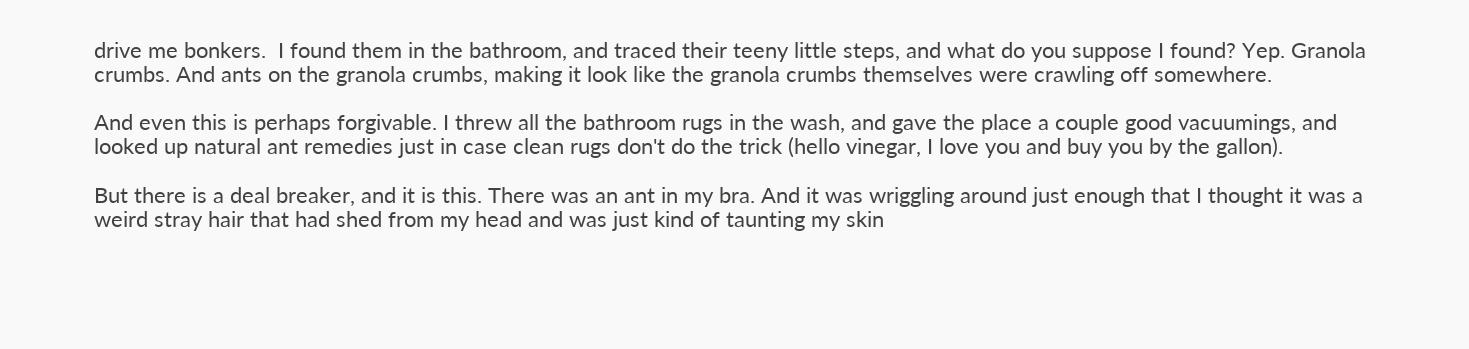drive me bonkers.  I found them in the bathroom, and traced their teeny little steps, and what do you suppose I found? Yep. Granola crumbs. And ants on the granola crumbs, making it look like the granola crumbs themselves were crawling off somewhere.

And even this is perhaps forgivable. I threw all the bathroom rugs in the wash, and gave the place a couple good vacuumings, and looked up natural ant remedies just in case clean rugs don't do the trick (hello vinegar, I love you and buy you by the gallon).

But there is a deal breaker, and it is this. There was an ant in my bra. And it was wriggling around just enough that I thought it was a weird stray hair that had shed from my head and was just kind of taunting my skin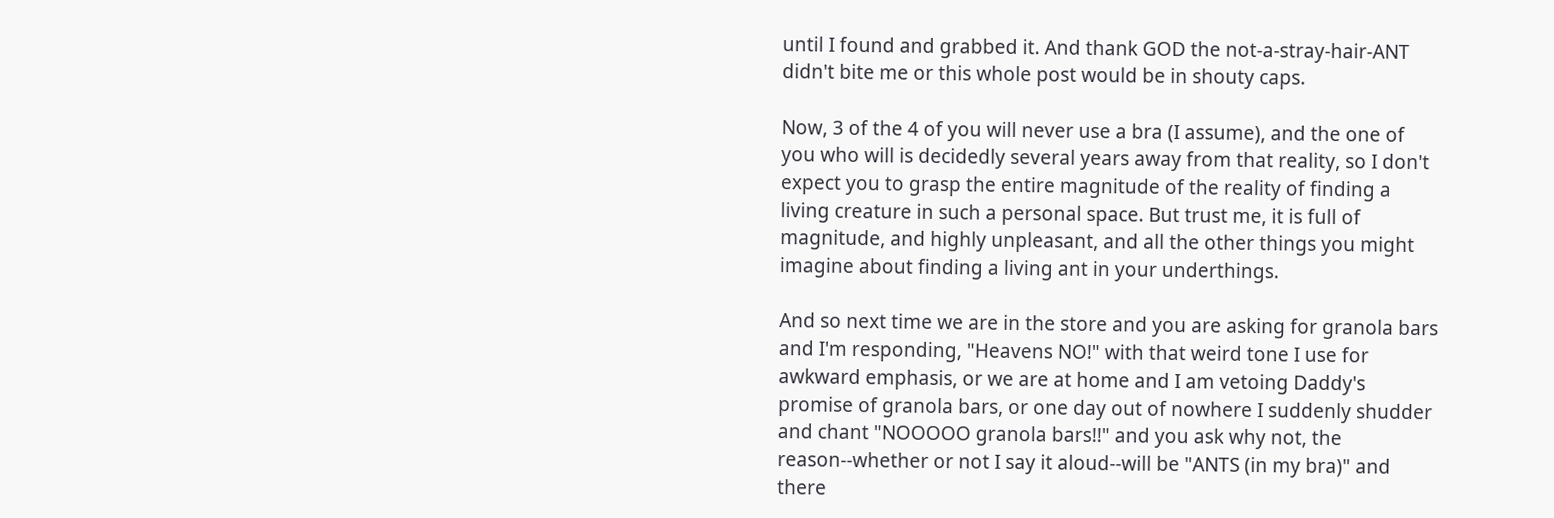until I found and grabbed it. And thank GOD the not-a-stray-hair-ANT didn't bite me or this whole post would be in shouty caps.

Now, 3 of the 4 of you will never use a bra (I assume), and the one of you who will is decidedly several years away from that reality, so I don't expect you to grasp the entire magnitude of the reality of finding a living creature in such a personal space. But trust me, it is full of magnitude, and highly unpleasant, and all the other things you might imagine about finding a living ant in your underthings.

And so next time we are in the store and you are asking for granola bars and I'm responding, "Heavens NO!" with that weird tone I use for awkward emphasis, or we are at home and I am vetoing Daddy's promise of granola bars, or one day out of nowhere I suddenly shudder and chant "NOOOOO granola bars!!" and you ask why not, the reason--whether or not I say it aloud--will be "ANTS (in my bra)" and there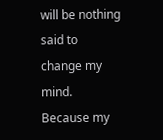will be nothing said to change my mind. Because my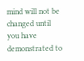mind will not be changed until you have demonstrated to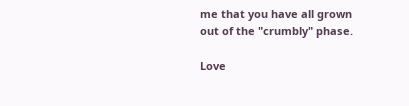me that you have all grown out of the "crumbly" phase.

Love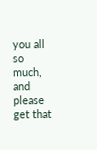you all so much, and please get that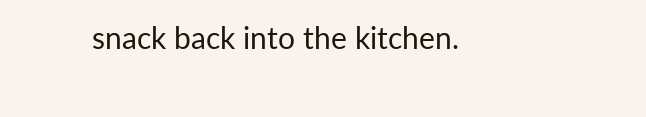snack back into the kitchen.